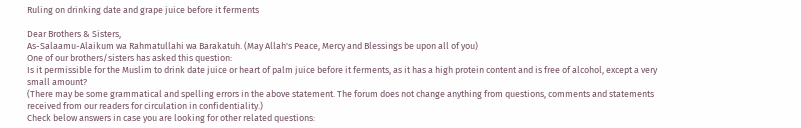Ruling on drinking date and grape juice before it ferments

Dear Brothers & Sisters,
As-Salaamu-Alaikum wa Rahmatullahi wa Barakatuh. (May Allah's Peace, Mercy and Blessings be upon all of you)
One of our brothers/sisters has asked this question:
Is it permissible for the Muslim to drink date juice or heart of palm juice before it ferments, as it has a high protein content and is free of alcohol, except a very small amount?
(There may be some grammatical and spelling errors in the above statement. The forum does not change anything from questions, comments and statements received from our readers for circulation in confidentiality.)
Check below answers in case you are looking for other related questions: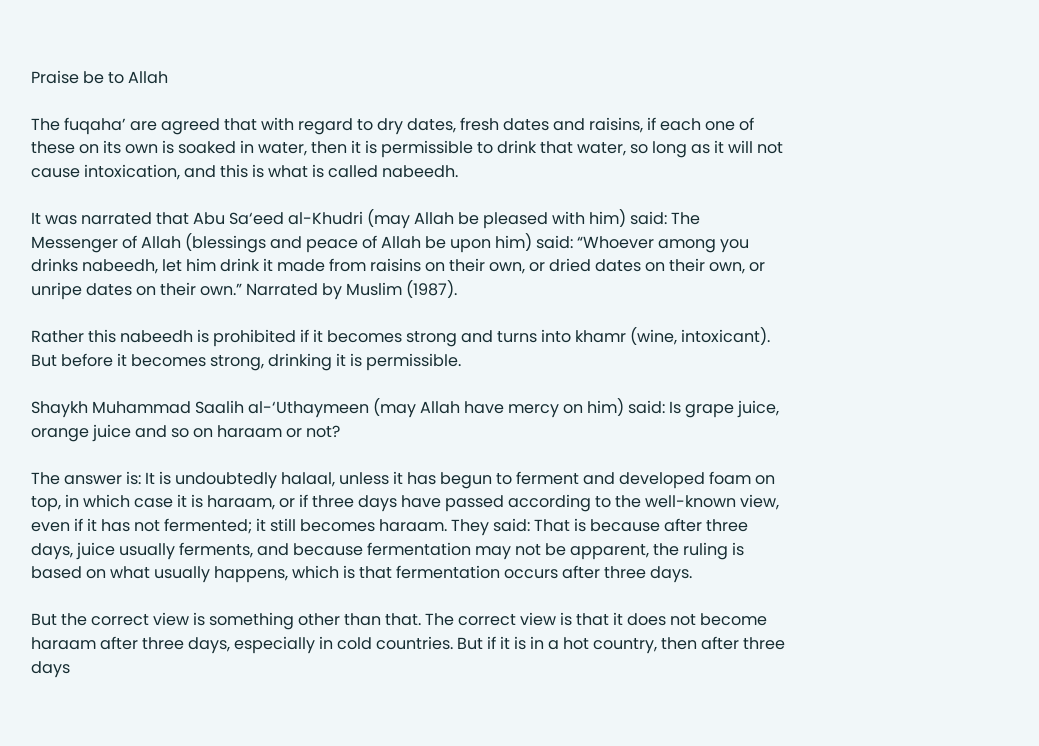Praise be to Allah

The fuqaha’ are agreed that with regard to dry dates, fresh dates and raisins, if each one of these on its own is soaked in water, then it is permissible to drink that water, so long as it will not cause intoxication, and this is what is called nabeedh.

It was narrated that Abu Sa‘eed al-Khudri (may Allah be pleased with him) said: The Messenger of Allah (blessings and peace of Allah be upon him) said: “Whoever among you drinks nabeedh, let him drink it made from raisins on their own, or dried dates on their own, or unripe dates on their own.” Narrated by Muslim (1987).

Rather this nabeedh is prohibited if it becomes strong and turns into khamr (wine, intoxicant). But before it becomes strong, drinking it is permissible.

Shaykh Muhammad Saalih al-‘Uthaymeen (may Allah have mercy on him) said: Is grape juice, orange juice and so on haraam or not?

The answer is: It is undoubtedly halaal, unless it has begun to ferment and developed foam on top, in which case it is haraam, or if three days have passed according to the well-known view, even if it has not fermented; it still becomes haraam. They said: That is because after three days, juice usually ferments, and because fermentation may not be apparent, the ruling is based on what usually happens, which is that fermentation occurs after three days.

But the correct view is something other than that. The correct view is that it does not become haraam after three days, especially in cold countries. But if it is in a hot country, then after three days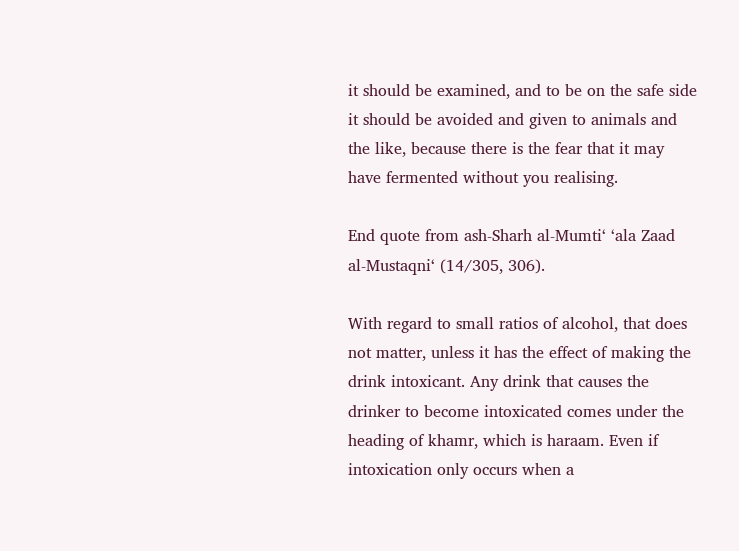it should be examined, and to be on the safe side it should be avoided and given to animals and the like, because there is the fear that it may have fermented without you realising.

End quote from ash-Sharh al-Mumti‘ ‘ala Zaad al-Mustaqni‘ (14/305, 306).

With regard to small ratios of alcohol, that does not matter, unless it has the effect of making the drink intoxicant. Any drink that causes the drinker to become intoxicated comes under the heading of khamr, which is haraam. Even if intoxication only occurs when a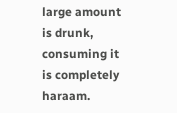large amount is drunk, consuming it is completely haraam.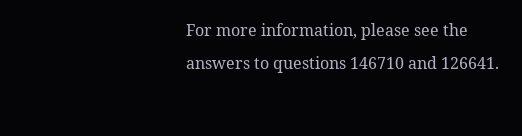For more information, please see the answers to questions 146710 and 126641.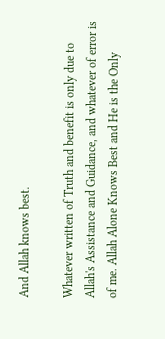And Allah knows best.

Whatever written of Truth and benefit is only due to Allah's Assistance and Guidance, and whatever of error is of me. Allah Alone Knows Best and He is the Only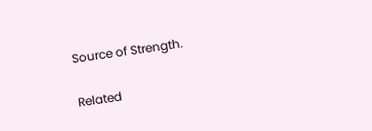Source of Strength.

Related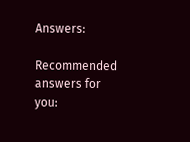Answers:

Recommended answers for you: